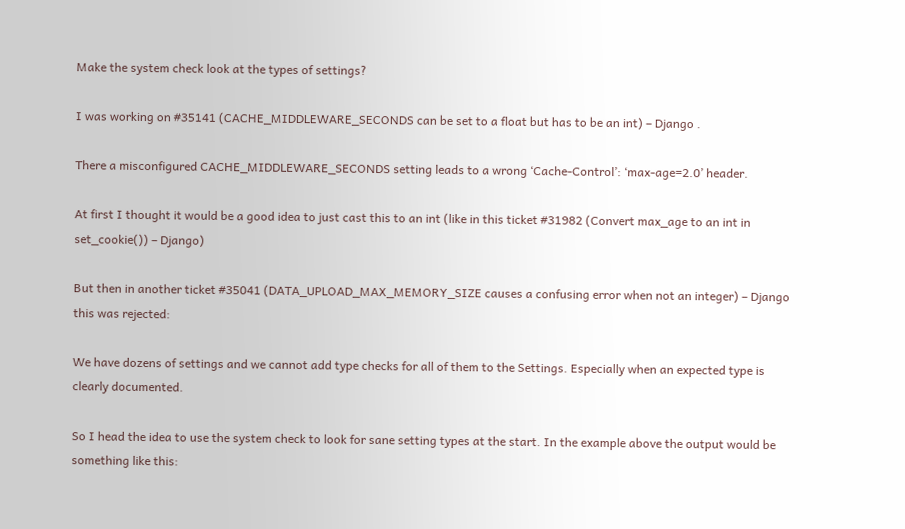Make the system check look at the types of settings?

I was working on #35141 (CACHE_MIDDLEWARE_SECONDS can be set to a float but has to be an int) – Django .

There a misconfigured CACHE_MIDDLEWARE_SECONDS setting leads to a wrong ‘Cache-Control’: ‘max-age=2.0’ header.

At first I thought it would be a good idea to just cast this to an int (like in this ticket #31982 (Convert max_age to an int in set_cookie()) – Django)

But then in another ticket #35041 (DATA_UPLOAD_MAX_MEMORY_SIZE causes a confusing error when not an integer) – Django this was rejected:

We have dozens of settings and we cannot add type checks for all of them to the Settings. Especially when an expected type is clearly documented.

So I head the idea to use the system check to look for sane setting types at the start. In the example above the output would be something like this: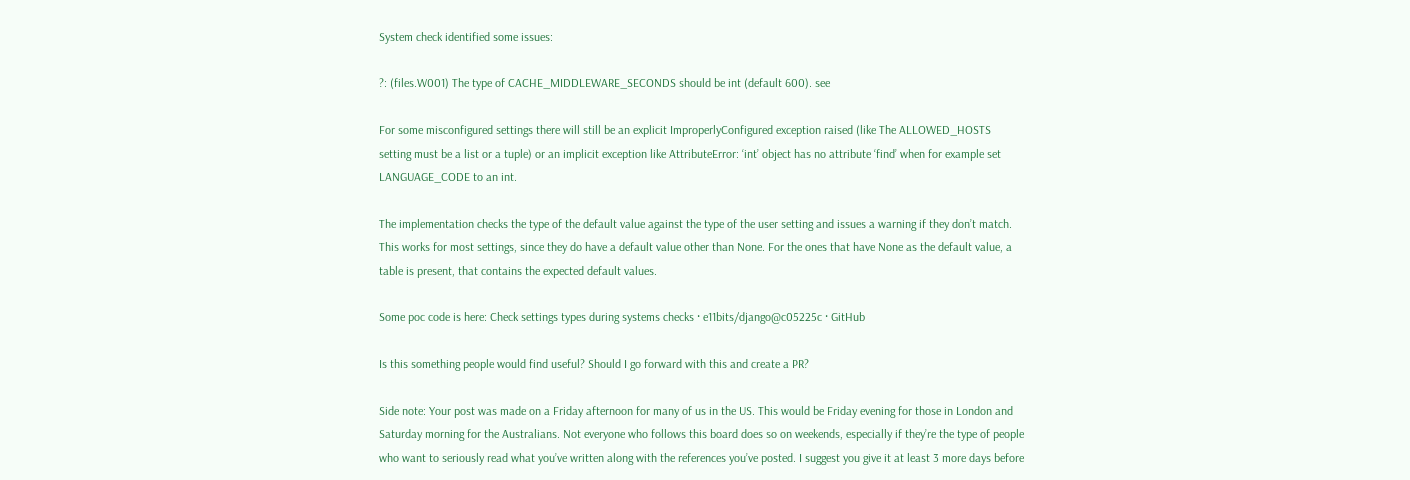System check identified some issues:

?: (files.W001) The type of CACHE_MIDDLEWARE_SECONDS should be int (default 600). see

For some misconfigured settings there will still be an explicit ImproperlyConfigured exception raised (like The ALLOWED_HOSTS setting must be a list or a tuple) or an implicit exception like AttributeError: ‘int’ object has no attribute ‘find’ when for example set LANGUAGE_CODE to an int.

The implementation checks the type of the default value against the type of the user setting and issues a warning if they don’t match. This works for most settings, since they do have a default value other than None. For the ones that have None as the default value, a table is present, that contains the expected default values.

Some poc code is here: Check settings types during systems checks · e11bits/django@c05225c · GitHub

Is this something people would find useful? Should I go forward with this and create a PR?

Side note: Your post was made on a Friday afternoon for many of us in the US. This would be Friday evening for those in London and Saturday morning for the Australians. Not everyone who follows this board does so on weekends, especially if they’re the type of people who want to seriously read what you’ve written along with the references you’ve posted. I suggest you give it at least 3 more days before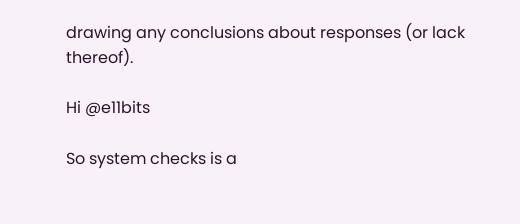drawing any conclusions about responses (or lack thereof).

Hi @e11bits

So system checks is a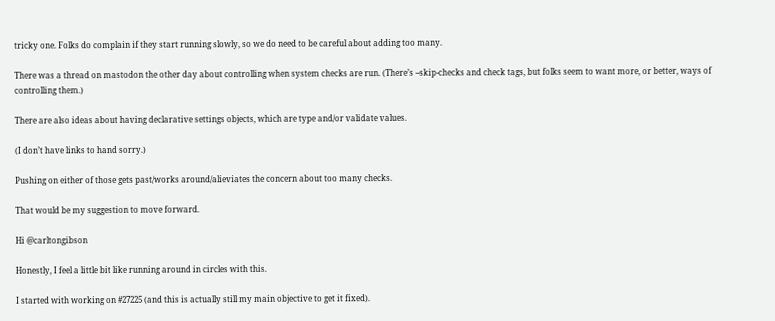tricky one. Folks do complain if they start running slowly, so we do need to be careful about adding too many.

There was a thread on mastodon the other day about controlling when system checks are run. (There’s --skip-checks and check tags, but folks seem to want more, or better, ways of controlling them.)

There are also ideas about having declarative settings objects, which are type and/or validate values.

(I don’t have links to hand sorry.)

Pushing on either of those gets past/works around/alieviates the concern about too many checks.

That would be my suggestion to move forward.

Hi @carltongibson

Honestly, I feel a little bit like running around in circles with this.

I started with working on #27225 (and this is actually still my main objective to get it fixed).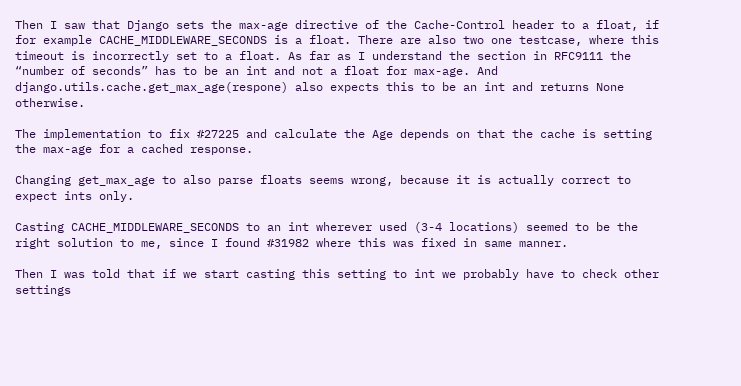Then I saw that Django sets the max-age directive of the Cache-Control header to a float, if for example CACHE_MIDDLEWARE_SECONDS is a float. There are also two one testcase, where this timeout is incorrectly set to a float. As far as I understand the section in RFC9111 the “number of seconds” has to be an int and not a float for max-age. And django.utils.cache.get_max_age(respone) also expects this to be an int and returns None otherwise.

The implementation to fix #27225 and calculate the Age depends on that the cache is setting the max-age for a cached response.

Changing get_max_age to also parse floats seems wrong, because it is actually correct to expect ints only.

Casting CACHE_MIDDLEWARE_SECONDS to an int wherever used (3-4 locations) seemed to be the right solution to me, since I found #31982 where this was fixed in same manner.

Then I was told that if we start casting this setting to int we probably have to check other settings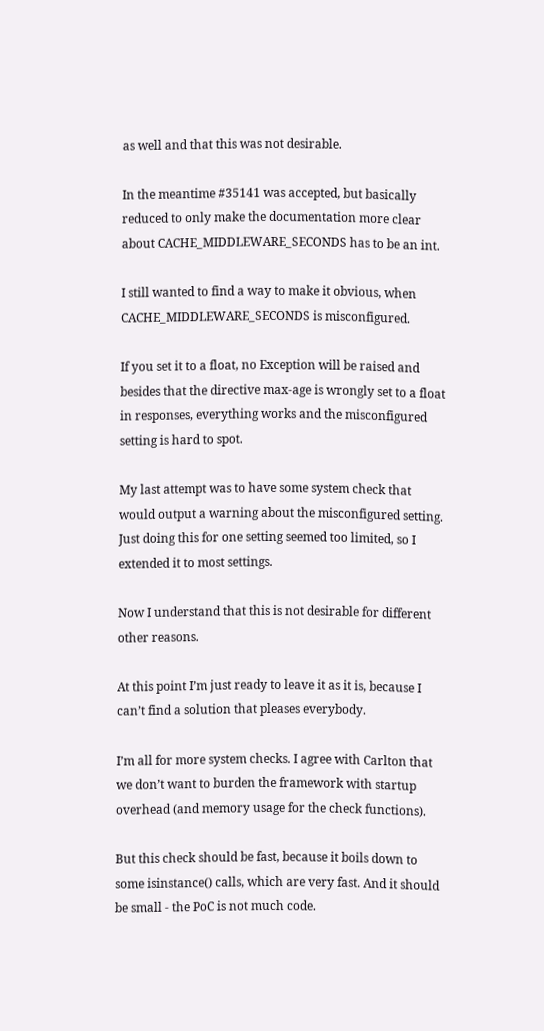as well and that this was not desirable.

In the meantime #35141 was accepted, but basically reduced to only make the documentation more clear about CACHE_MIDDLEWARE_SECONDS has to be an int.

I still wanted to find a way to make it obvious, when CACHE_MIDDLEWARE_SECONDS is misconfigured.

If you set it to a float, no Exception will be raised and besides that the directive max-age is wrongly set to a float in responses, everything works and the misconfigured setting is hard to spot.

My last attempt was to have some system check that would output a warning about the misconfigured setting. Just doing this for one setting seemed too limited, so I extended it to most settings.

Now I understand that this is not desirable for different other reasons.

At this point I’m just ready to leave it as it is, because I can’t find a solution that pleases everybody.

I’m all for more system checks. I agree with Carlton that we don’t want to burden the framework with startup overhead (and memory usage for the check functions).

But this check should be fast, because it boils down to some isinstance() calls, which are very fast. And it should be small - the PoC is not much code.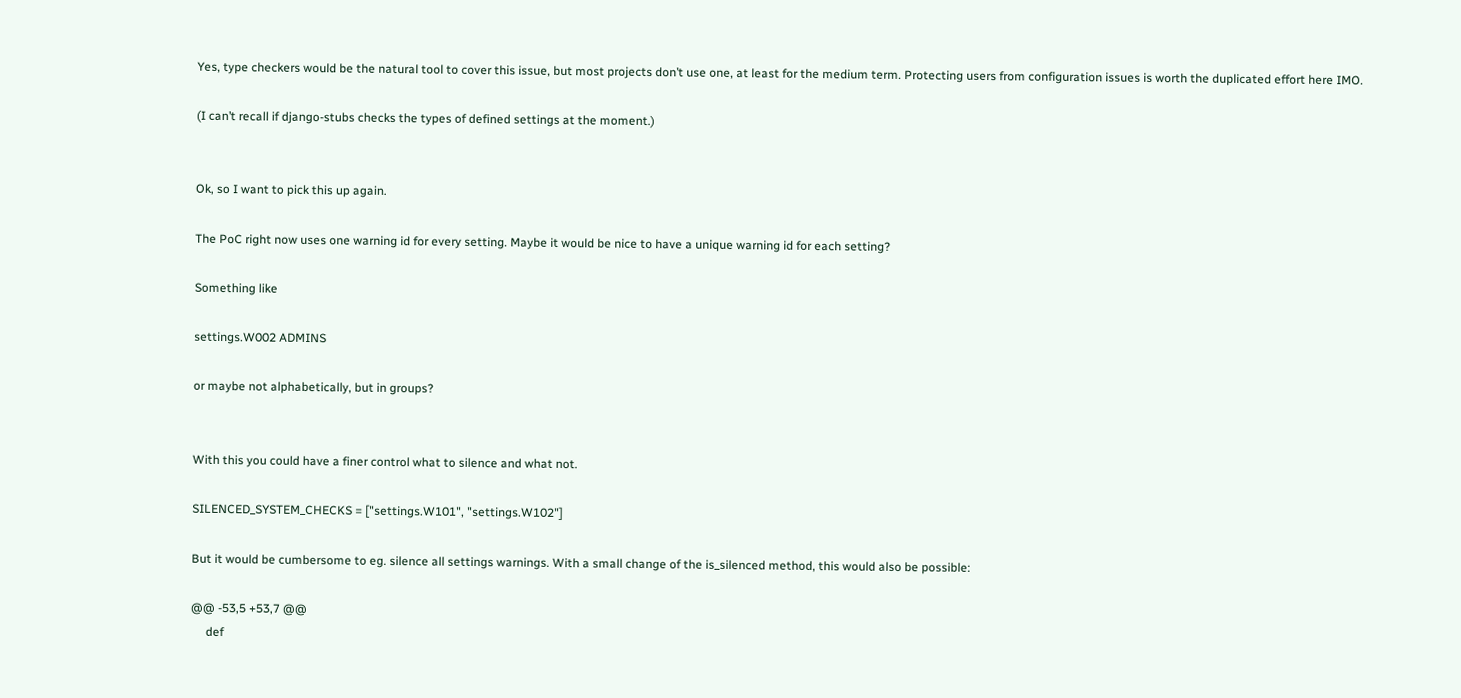Yes, type checkers would be the natural tool to cover this issue, but most projects don’t use one, at least for the medium term. Protecting users from configuration issues is worth the duplicated effort here IMO.

(I can’t recall if django-stubs checks the types of defined settings at the moment.)


Ok, so I want to pick this up again.

The PoC right now uses one warning id for every setting. Maybe it would be nice to have a unique warning id for each setting?

Something like

settings.W002 ADMINS

or maybe not alphabetically, but in groups?


With this you could have a finer control what to silence and what not.

SILENCED_SYSTEM_CHECKS = ["settings.W101", "settings.W102"]

But it would be cumbersome to eg. silence all settings warnings. With a small change of the is_silenced method, this would also be possible:

@@ -53,5 +53,7 @@
     def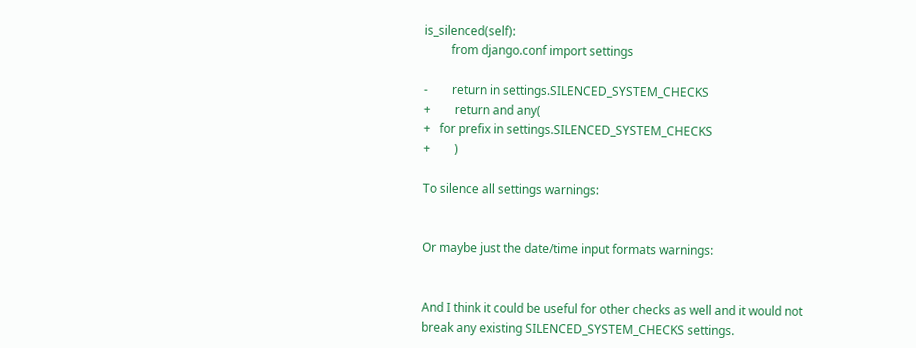is_silenced(self):
         from django.conf import settings

-        return in settings.SILENCED_SYSTEM_CHECKS
+        return and any(
+   for prefix in settings.SILENCED_SYSTEM_CHECKS
+        )

To silence all settings warnings:


Or maybe just the date/time input formats warnings:


And I think it could be useful for other checks as well and it would not break any existing SILENCED_SYSTEM_CHECKS settings.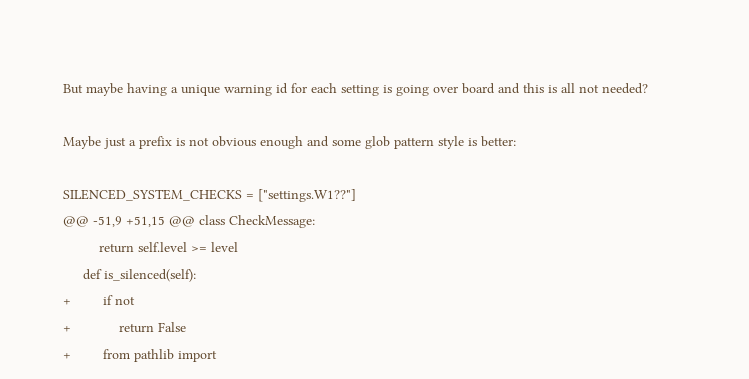But maybe having a unique warning id for each setting is going over board and this is all not needed?

Maybe just a prefix is not obvious enough and some glob pattern style is better:

SILENCED_SYSTEM_CHECKS = ["settings.W1??"]
@@ -51,9 +51,15 @@ class CheckMessage:
         return self.level >= level
     def is_silenced(self):
+        if not
+            return False
+        from pathlib import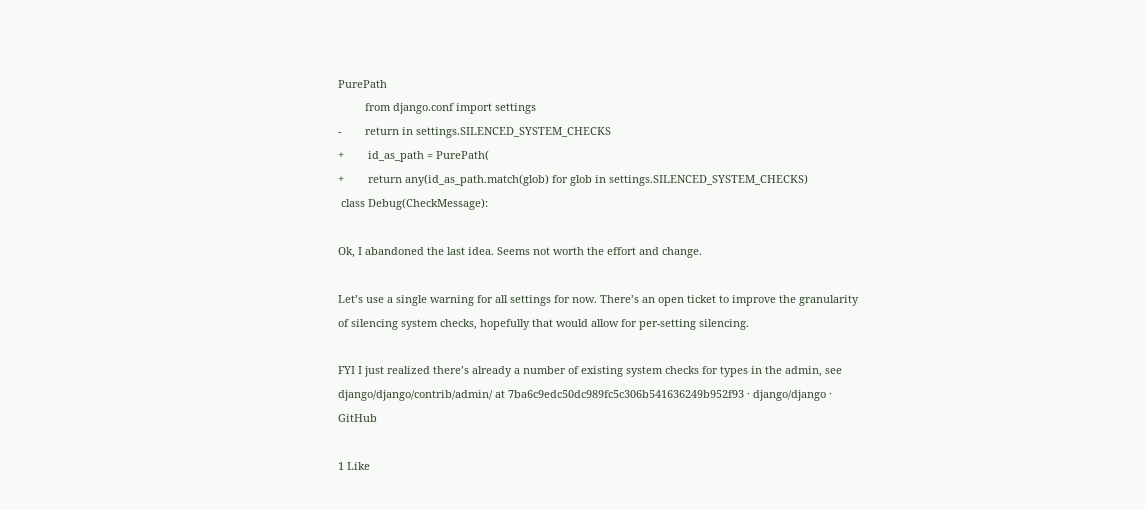PurePath
         from django.conf import settings
-        return in settings.SILENCED_SYSTEM_CHECKS
+        id_as_path = PurePath(
+        return any(id_as_path.match(glob) for glob in settings.SILENCED_SYSTEM_CHECKS)
 class Debug(CheckMessage):

Ok, I abandoned the last idea. Seems not worth the effort and change.

Let’s use a single warning for all settings for now. There’s an open ticket to improve the granularity of silencing system checks, hopefully that would allow for per-setting silencing.

FYI I just realized there’s already a number of existing system checks for types in the admin, see django/django/contrib/admin/ at 7ba6c9edc50dc989fc5c306b541636249b952f93 · django/django · GitHub

1 Like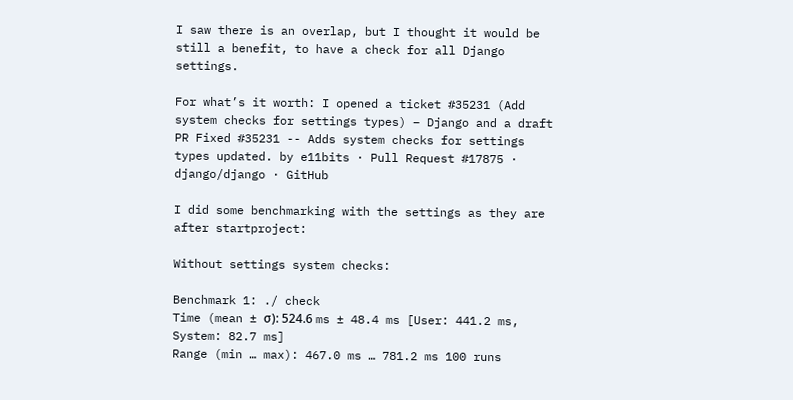I saw there is an overlap, but I thought it would be still a benefit, to have a check for all Django settings.

For what’s it worth: I opened a ticket #35231 (Add system checks for settings types) – Django and a draft PR Fixed #35231 -- Adds system checks for settings types updated. by e11bits · Pull Request #17875 · django/django · GitHub

I did some benchmarking with the settings as they are after startproject:

Without settings system checks:

Benchmark 1: ./ check
Time (mean ± σ): 524.6 ms ± 48.4 ms [User: 441.2 ms, System: 82.7 ms]
Range (min … max): 467.0 ms … 781.2 ms 100 runs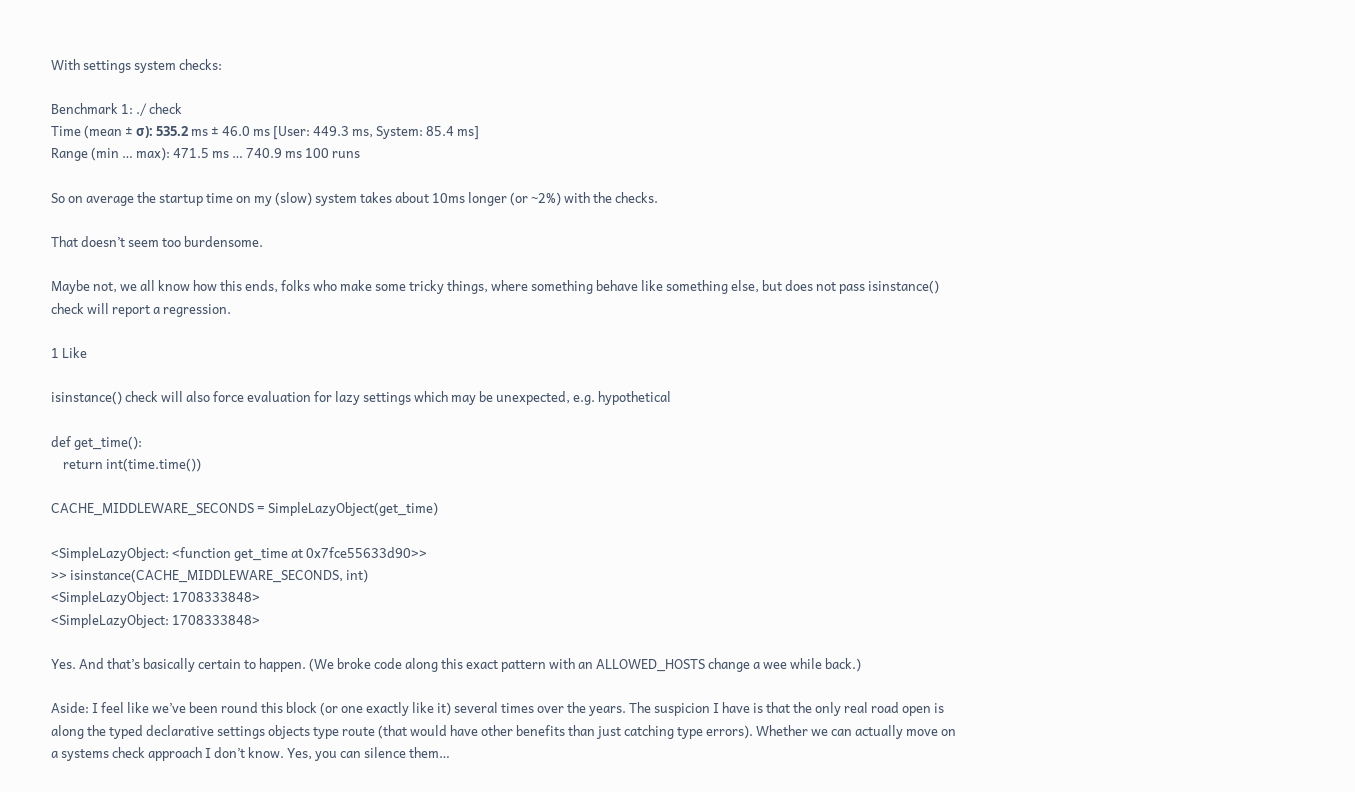With settings system checks:

Benchmark 1: ./ check
Time (mean ± σ): 535.2 ms ± 46.0 ms [User: 449.3 ms, System: 85.4 ms]
Range (min … max): 471.5 ms … 740.9 ms 100 runs

So on average the startup time on my (slow) system takes about 10ms longer (or ~2%) with the checks.

That doesn’t seem too burdensome.

Maybe not, we all know how this ends, folks who make some tricky things, where something behave like something else, but does not pass isinstance() check will report a regression.

1 Like

isinstance() check will also force evaluation for lazy settings which may be unexpected, e.g. hypothetical

def get_time():
    return int(time.time())

CACHE_MIDDLEWARE_SECONDS = SimpleLazyObject(get_time)

<SimpleLazyObject: <function get_time at 0x7fce55633d90>>
>> isinstance(CACHE_MIDDLEWARE_SECONDS, int)
<SimpleLazyObject: 1708333848>
<SimpleLazyObject: 1708333848>

Yes. And that’s basically certain to happen. (We broke code along this exact pattern with an ALLOWED_HOSTS change a wee while back.)

Aside: I feel like we’ve been round this block (or one exactly like it) several times over the years. The suspicion I have is that the only real road open is along the typed declarative settings objects type route (that would have other benefits than just catching type errors). Whether we can actually move on a systems check approach I don’t know. Yes, you can silence them…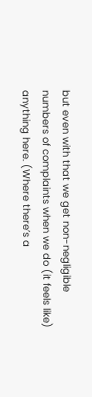but even with that we get non-negligible numbers of complaints when we do (it feels like) anything here. (Where there’s a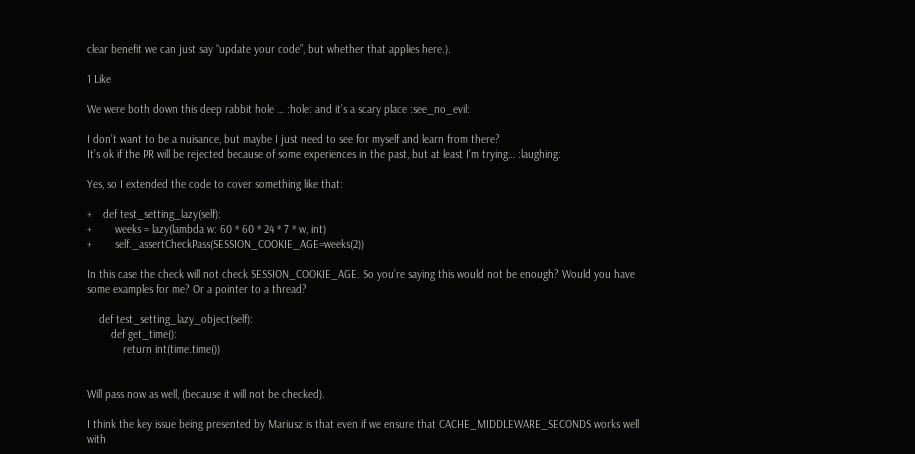clear benefit we can just say “update your code”, but whether that applies here.).

1 Like

We were both down this deep rabbit hole … :hole: and it’s a scary place :see_no_evil:

I don’t want to be a nuisance, but maybe I just need to see for myself and learn from there?
It’s ok if the PR will be rejected because of some experiences in the past, but at least I’m trying… :laughing:

Yes, so I extended the code to cover something like that:

+    def test_setting_lazy(self):
+        weeks = lazy(lambda w: 60 * 60 * 24 * 7 * w, int)
+        self._assertCheckPass(SESSION_COOKIE_AGE=weeks(2))

In this case the check will not check SESSION_COOKIE_AGE. So you’re saying this would not be enough? Would you have some examples for me? Or a pointer to a thread?

    def test_setting_lazy_object(self):
        def get_time():
            return int(time.time())


Will pass now as well, (because it will not be checked).

I think the key issue being presented by Mariusz is that even if we ensure that CACHE_MIDDLEWARE_SECONDS works well with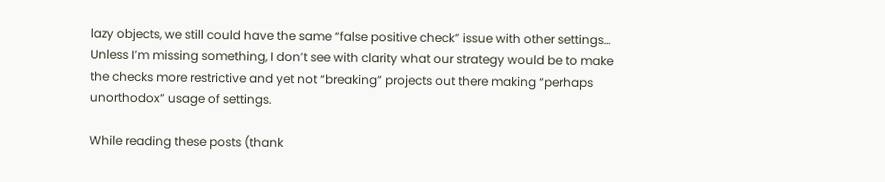lazy objects, we still could have the same “false positive check” issue with other settings…
Unless I’m missing something, I don’t see with clarity what our strategy would be to make the checks more restrictive and yet not “breaking” projects out there making “perhaps unorthodox” usage of settings.

While reading these posts (thank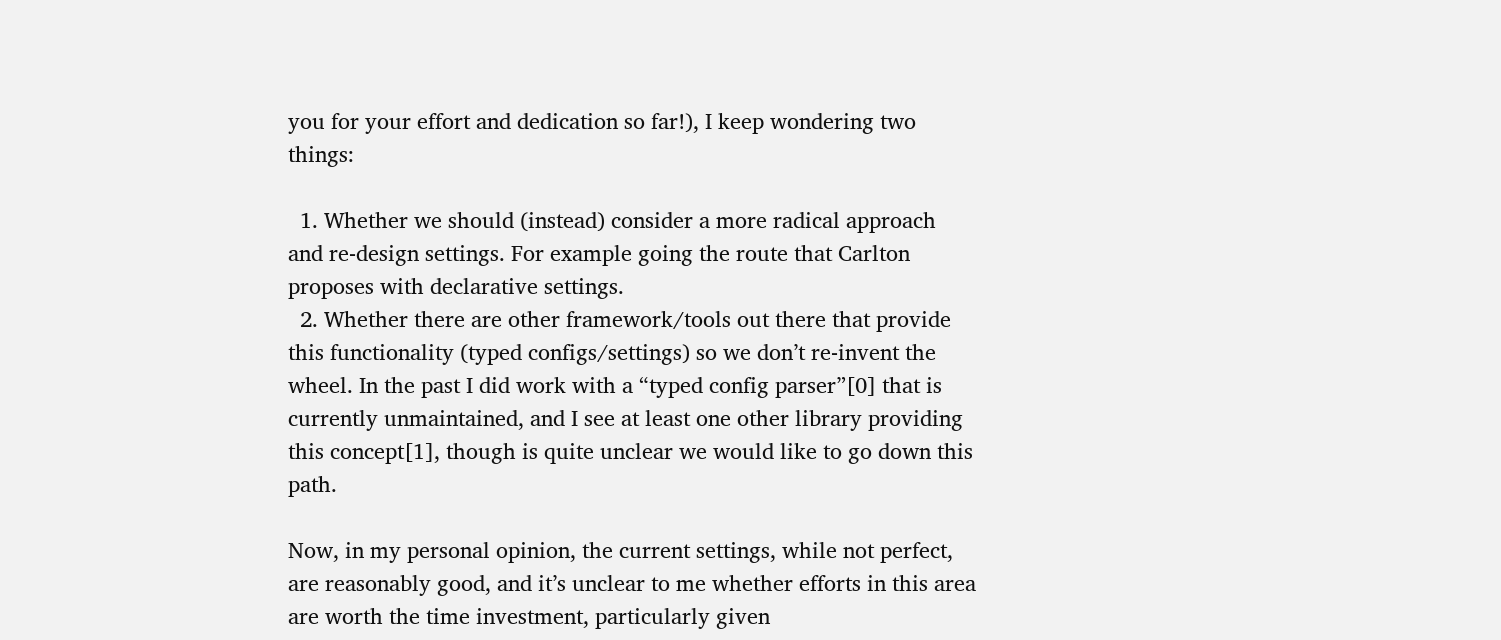you for your effort and dedication so far!), I keep wondering two things:

  1. Whether we should (instead) consider a more radical approach and re-design settings. For example going the route that Carlton proposes with declarative settings.
  2. Whether there are other framework/tools out there that provide this functionality (typed configs/settings) so we don’t re-invent the wheel. In the past I did work with a “typed config parser”[0] that is currently unmaintained, and I see at least one other library providing this concept[1], though is quite unclear we would like to go down this path.

Now, in my personal opinion, the current settings, while not perfect, are reasonably good, and it’s unclear to me whether efforts in this area are worth the time investment, particularly given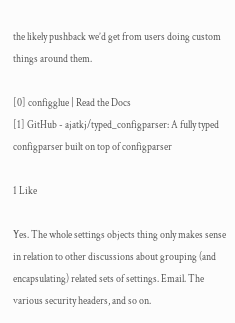the likely pushback we’d get from users doing custom things around them.

[0] configglue | Read the Docs
[1] GitHub - ajatkj/typed_configparser: A fully typed configparser built on top of configparser

1 Like

Yes. The whole settings objects thing only makes sense in relation to other discussions about grouping (and encapsulating) related sets of settings. Email. The various security headers, and so on.